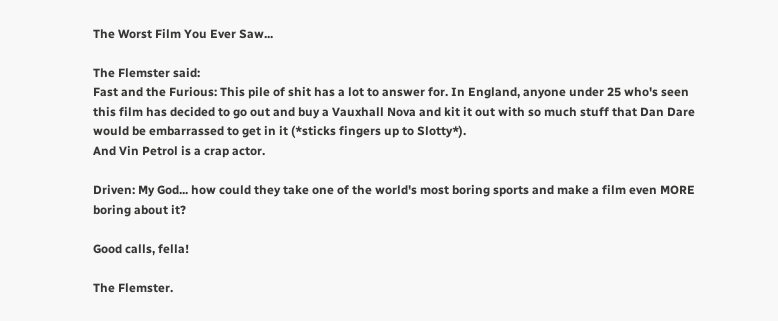The Worst Film You Ever Saw...

The Flemster said:
Fast and the Furious: This pile of shit has a lot to answer for. In England, anyone under 25 who's seen this film has decided to go out and buy a Vauxhall Nova and kit it out with so much stuff that Dan Dare would be embarrassed to get in it (*sticks fingers up to Slotty*).
And Vin Petrol is a crap actor.

Driven: My God... how could they take one of the world's most boring sports and make a film even MORE boring about it?

Good calls, fella!

The Flemster.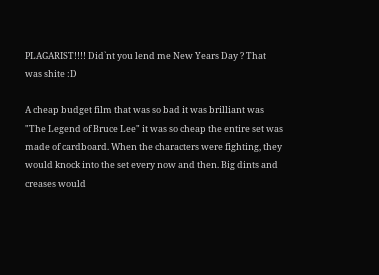PLAGARIST!!!! Did`nt you lend me New Years Day ? That was shite :D

A cheap budget film that was so bad it was brilliant was "The Legend of Bruce Lee" it was so cheap the entire set was made of cardboard. When the characters were fighting, they would knock into the set every now and then. Big dints and creases would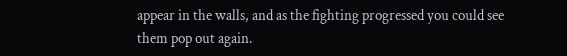appear in the walls, and as the fighting progressed you could see them pop out again.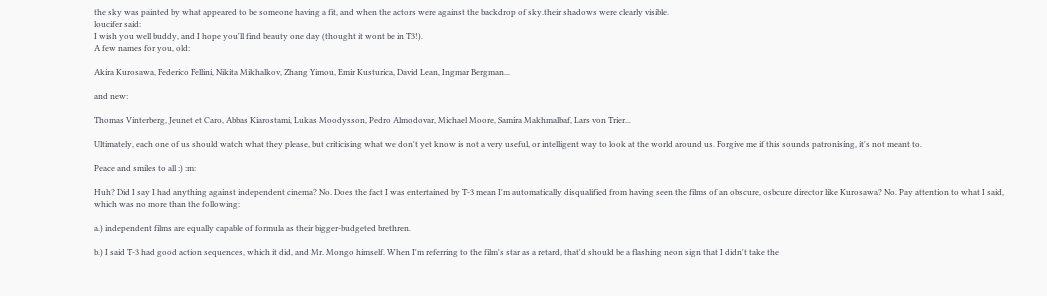the sky was painted by what appeared to be someone having a fit, and when the actors were against the backdrop of sky.their shadows were clearly visible.
loucifer said:
I wish you well buddy, and I hope you'll find beauty one day (thought it wont be in T3!).
A few names for you, old:

Akira Kurosawa, Federico Fellini, Nikita Mikhalkov, Zhang Yimou, Emir Kusturica, David Lean, Ingmar Bergman...

and new:

Thomas Vinterberg, Jeunet et Caro, Abbas Kiarostami, Lukas Moodysson, Pedro Almodovar, Michael Moore, Samira Makhmalbaf, Lars von Trier...

Ultimately, each one of us should watch what they please, but criticising what we don't yet know is not a very useful, or intelligent way to look at the world around us. Forgive me if this sounds patronising, it's not meant to.

Peace and smiles to all :) :m:

Huh? Did I say I had anything against independent cinema? No. Does the fact I was entertained by T-3 mean I'm automatically disqualified from having seen the films of an obscure, osbcure director like Kurosawa? No. Pay attention to what I said, which was no more than the following:

a.) independent films are equally capable of formula as their bigger-budgeted brethren.

b.) I said T-3 had good action sequences, which it did, and Mr. Mongo himself. When I'm referring to the film's star as a retard, that'd should be a flashing neon sign that I didn't take the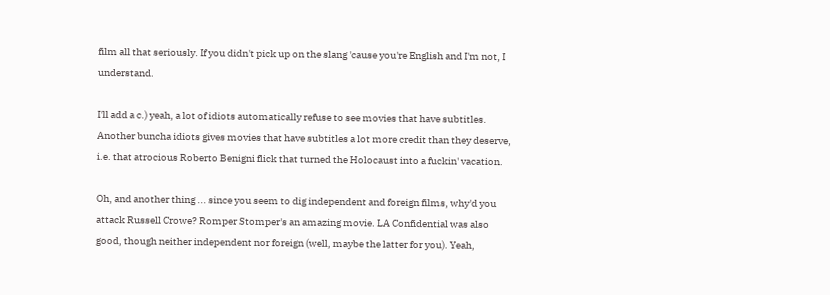film all that seriously. If you didn't pick up on the slang 'cause you're English and I'm not, I understand.

I'll add a c.) yeah, a lot of idiots automatically refuse to see movies that have subtitles. Another buncha idiots gives movies that have subtitles a lot more credit than they deserve, i.e. that atrocious Roberto Benigni flick that turned the Holocaust into a fuckin' vacation.

Oh, and another thing ... since you seem to dig independent and foreign films, why'd you attack Russell Crowe? Romper Stomper's an amazing movie. LA Confidential was also good, though neither independent nor foreign (well, maybe the latter for you). Yeah,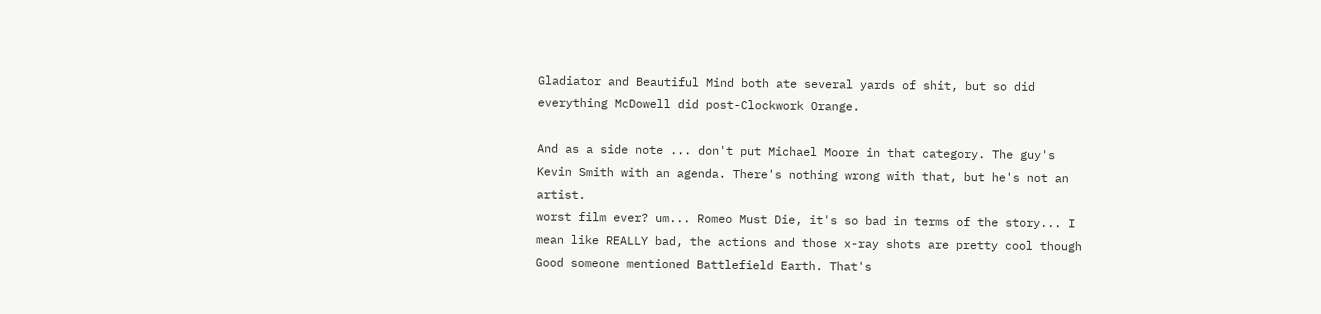Gladiator and Beautiful Mind both ate several yards of shit, but so did everything McDowell did post-Clockwork Orange.

And as a side note ... don't put Michael Moore in that category. The guy's Kevin Smith with an agenda. There's nothing wrong with that, but he's not an artist.
worst film ever? um... Romeo Must Die, it's so bad in terms of the story... I mean like REALLY bad, the actions and those x-ray shots are pretty cool though
Good someone mentioned Battlefield Earth. That's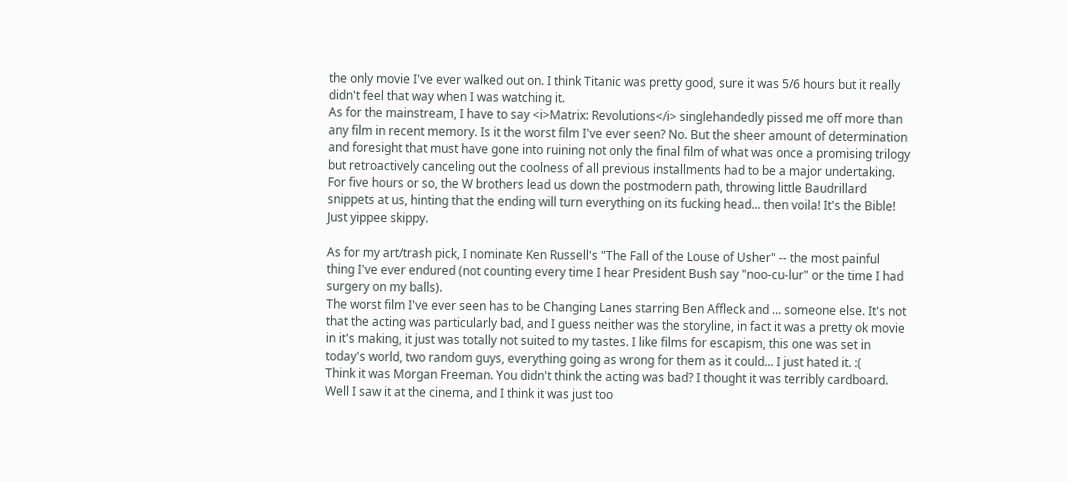the only movie I've ever walked out on. I think Titanic was pretty good, sure it was 5/6 hours but it really didn't feel that way when I was watching it.
As for the mainstream, I have to say <i>Matrix: Revolutions</i> singlehandedly pissed me off more than any film in recent memory. Is it the worst film I've ever seen? No. But the sheer amount of determination and foresight that must have gone into ruining not only the final film of what was once a promising trilogy but retroactively canceling out the coolness of all previous installments had to be a major undertaking. For five hours or so, the W brothers lead us down the postmodern path, throwing little Baudrillard snippets at us, hinting that the ending will turn everything on its fucking head... then voila! It's the Bible! Just yippee skippy.

As for my art/trash pick, I nominate Ken Russell's "The Fall of the Louse of Usher" -- the most painful thing I've ever endured (not counting every time I hear President Bush say "noo-cu-lur" or the time I had surgery on my balls).
The worst film I've ever seen has to be Changing Lanes starring Ben Affleck and ... someone else. It's not that the acting was particularly bad, and I guess neither was the storyline, in fact it was a pretty ok movie in it's making, it just was totally not suited to my tastes. I like films for escapism, this one was set in today's world, two random guys, everything going as wrong for them as it could... I just hated it. :(
Think it was Morgan Freeman. You didn't think the acting was bad? I thought it was terribly cardboard.
Well I saw it at the cinema, and I think it was just too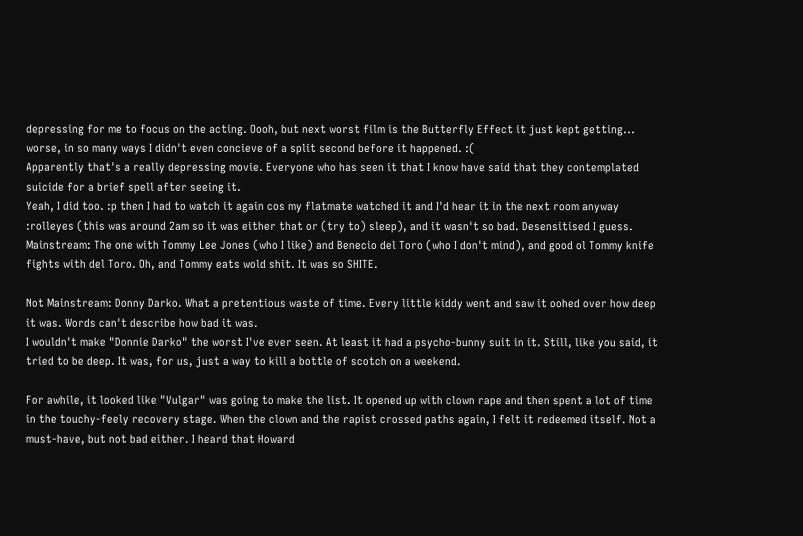depressing for me to focus on the acting. Oooh, but next worst film is the Butterfly Effect it just kept getting... worse, in so many ways I didn't even concieve of a split second before it happened. :(
Apparently that's a really depressing movie. Everyone who has seen it that I know have said that they contemplated suicide for a brief spell after seeing it.
Yeah, I did too. :p then I had to watch it again cos my flatmate watched it and I'd hear it in the next room anyway :rolleyes (this was around 2am so it was either that or (try to) sleep), and it wasn't so bad. Desensitised I guess.
Mainstream: The one with Tommy Lee Jones (who I like) and Benecio del Toro (who I don't mind), and good ol Tommy knife fights with del Toro. Oh, and Tommy eats wold shit. It was so SHITE.

Not Mainstream: Donny Darko. What a pretentious waste of time. Every little kiddy went and saw it oohed over how deep it was. Words can't describe how bad it was.
I wouldn't make "Donnie Darko" the worst I've ever seen. At least it had a psycho-bunny suit in it. Still, like you said, it tried to be deep. It was, for us, just a way to kill a bottle of scotch on a weekend.

For awhile, it looked like "Vulgar" was going to make the list. It opened up with clown rape and then spent a lot of time in the touchy-feely recovery stage. When the clown and the rapist crossed paths again, I felt it redeemed itself. Not a must-have, but not bad either. I heard that Howard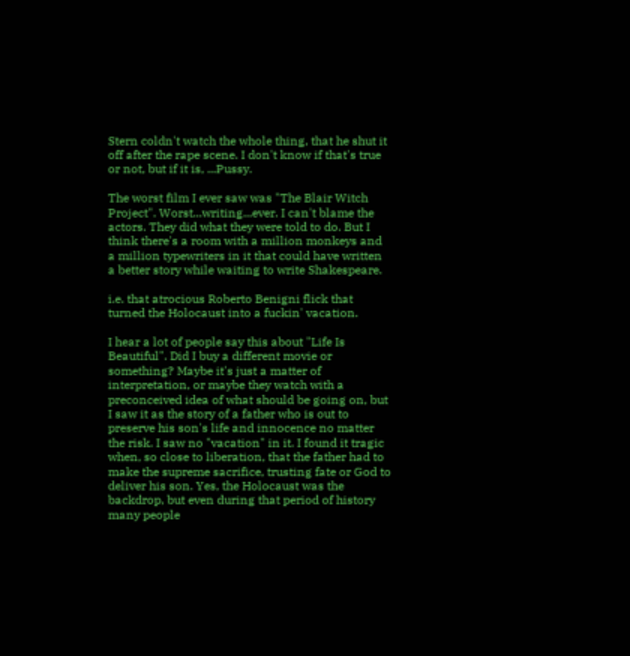Stern coldn't watch the whole thing, that he shut it off after the rape scene. I don't know if that's true or not, but if it is, ...Pussy.

The worst film I ever saw was "The Blair Witch Project". Worst...writing...ever. I can't blame the actors. They did what they were told to do. But I think there's a room with a million monkeys and a million typewriters in it that could have written a better story while waiting to write Shakespeare.

i.e. that atrocious Roberto Benigni flick that turned the Holocaust into a fuckin' vacation.

I hear a lot of people say this about "Life Is Beautiful". Did I buy a different movie or something? Maybe it's just a matter of interpretation, or maybe they watch with a preconceived idea of what should be going on, but I saw it as the story of a father who is out to preserve his son's life and innocence no matter the risk. I saw no "vacation" in it. I found it tragic when, so close to liberation, that the father had to make the supreme sacrifice, trusting fate or God to deliver his son. Yes, the Holocaust was the backdrop, but even during that period of history many people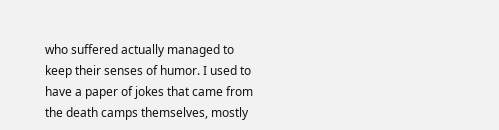who suffered actually managed to keep their senses of humor. I used to have a paper of jokes that came from the death camps themselves, mostly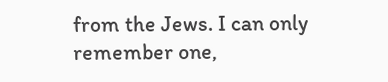from the Jews. I can only remember one,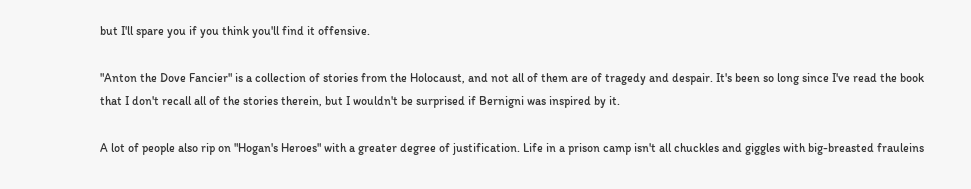but I'll spare you if you think you'll find it offensive.

"Anton the Dove Fancier" is a collection of stories from the Holocaust, and not all of them are of tragedy and despair. It's been so long since I've read the book that I don't recall all of the stories therein, but I wouldn't be surprised if Bernigni was inspired by it.

A lot of people also rip on "Hogan's Heroes" with a greater degree of justification. Life in a prison camp isn't all chuckles and giggles with big-breasted frauleins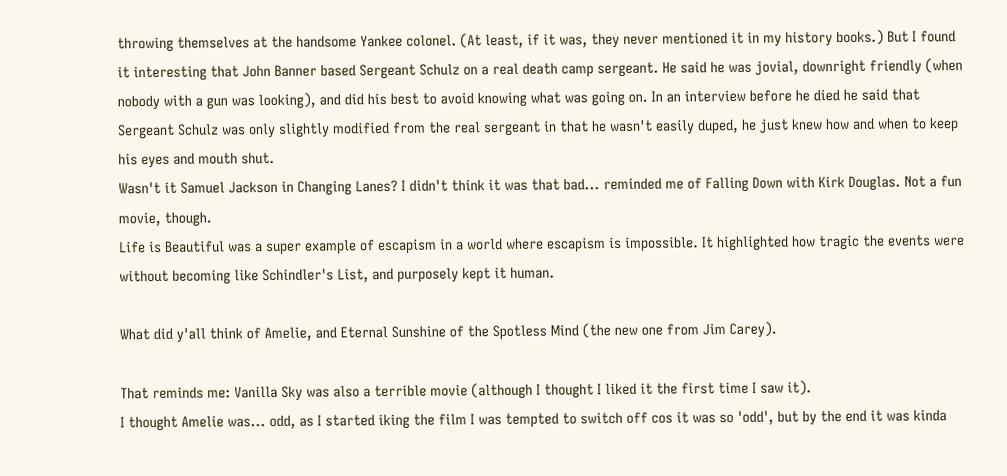throwing themselves at the handsome Yankee colonel. (At least, if it was, they never mentioned it in my history books.) But I found it interesting that John Banner based Sergeant Schulz on a real death camp sergeant. He said he was jovial, downright friendly (when nobody with a gun was looking), and did his best to avoid knowing what was going on. In an interview before he died he said that Sergeant Schulz was only slightly modified from the real sergeant in that he wasn't easily duped, he just knew how and when to keep his eyes and mouth shut.
Wasn't it Samuel Jackson in Changing Lanes? I didn't think it was that bad... reminded me of Falling Down with Kirk Douglas. Not a fun movie, though.
Life is Beautiful was a super example of escapism in a world where escapism is impossible. It highlighted how tragic the events were without becoming like Schindler's List, and purposely kept it human.

What did y'all think of Amelie, and Eternal Sunshine of the Spotless Mind (the new one from Jim Carey).

That reminds me: Vanilla Sky was also a terrible movie (although I thought I liked it the first time I saw it).
I thought Amelie was... odd, as I started iking the film I was tempted to switch off cos it was so 'odd', but by the end it was kinda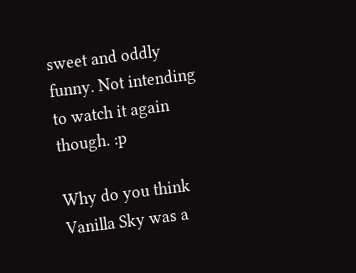sweet and oddly funny. Not intending to watch it again though. :p

Why do you think Vanilla Sky was a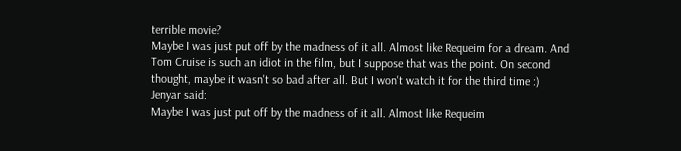terrible movie?
Maybe I was just put off by the madness of it all. Almost like Requeim for a dream. And Tom Cruise is such an idiot in the film, but I suppose that was the point. On second thought, maybe it wasn't so bad after all. But I won't watch it for the third time :)
Jenyar said:
Maybe I was just put off by the madness of it all. Almost like Requeim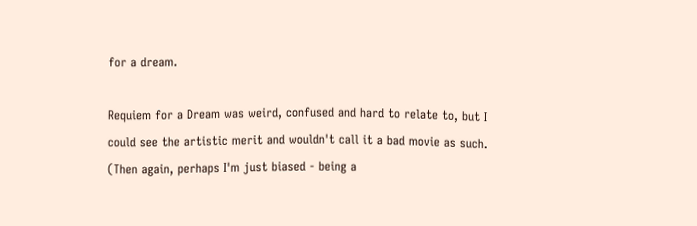for a dream.

Requiem for a Dream was weird, confused and hard to relate to, but I could see the artistic merit and wouldn't call it a bad movie as such. (Then again, perhaps I'm just biased - being a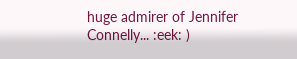huge admirer of Jennifer Connelly... :eek: )